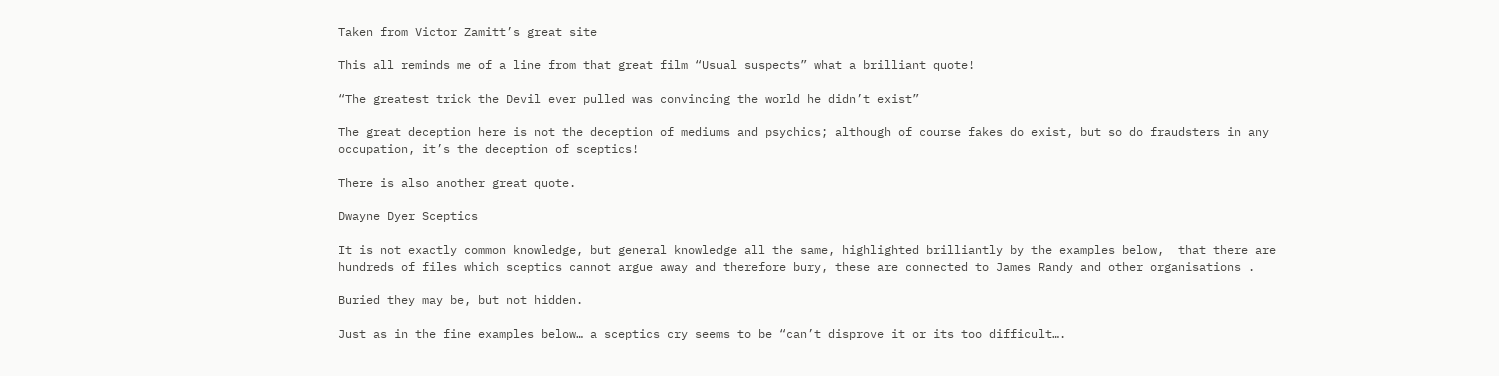Taken from Victor Zamitt’s great site

This all reminds me of a line from that great film “Usual suspects” what a brilliant quote!

“The greatest trick the Devil ever pulled was convincing the world he didn’t exist”

The great deception here is not the deception of mediums and psychics; although of course fakes do exist, but so do fraudsters in any occupation, it’s the deception of sceptics!

There is also another great quote.

Dwayne Dyer Sceptics

It is not exactly common knowledge, but general knowledge all the same, highlighted brilliantly by the examples below,  that there are hundreds of files which sceptics cannot argue away and therefore bury, these are connected to James Randy and other organisations .

Buried they may be, but not hidden.

Just as in the fine examples below… a sceptics cry seems to be “can’t disprove it or its too difficult….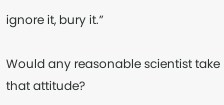ignore it, bury it.”

Would any reasonable scientist take that attitude?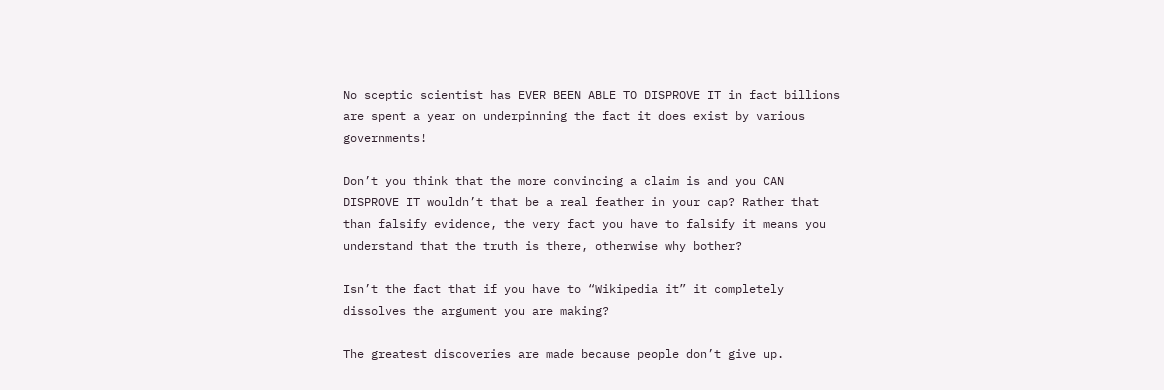No sceptic scientist has EVER BEEN ABLE TO DISPROVE IT in fact billions are spent a year on underpinning the fact it does exist by various governments!

Don’t you think that the more convincing a claim is and you CAN DISPROVE IT wouldn’t that be a real feather in your cap? Rather that than falsify evidence, the very fact you have to falsify it means you understand that the truth is there, otherwise why bother?

Isn’t the fact that if you have to “Wikipedia it” it completely dissolves the argument you are making?

The greatest discoveries are made because people don’t give up.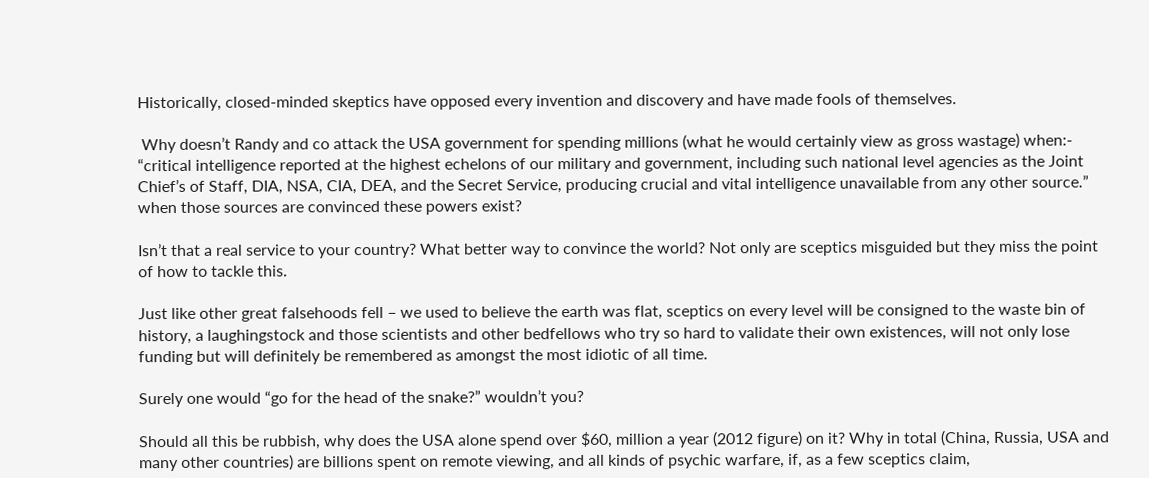Historically, closed-minded skeptics have opposed every invention and discovery and have made fools of themselves.

 Why doesn’t Randy and co attack the USA government for spending millions (what he would certainly view as gross wastage) when:- “critical intelligence reported at the highest echelons of our military and government, including such national level agencies as the Joint Chief’s of Staff, DIA, NSA, CIA, DEA, and the Secret Service, producing crucial and vital intelligence unavailable from any other source.” when those sources are convinced these powers exist?

Isn’t that a real service to your country? What better way to convince the world? Not only are sceptics misguided but they miss the point of how to tackle this.

Just like other great falsehoods fell – we used to believe the earth was flat, sceptics on every level will be consigned to the waste bin of history, a laughingstock and those scientists and other bedfellows who try so hard to validate their own existences, will not only lose funding but will definitely be remembered as amongst the most idiotic of all time.

Surely one would “go for the head of the snake?” wouldn’t you?

Should all this be rubbish, why does the USA alone spend over $60, million a year (2012 figure) on it? Why in total (China, Russia, USA and many other countries) are billions spent on remote viewing, and all kinds of psychic warfare, if, as a few sceptics claim,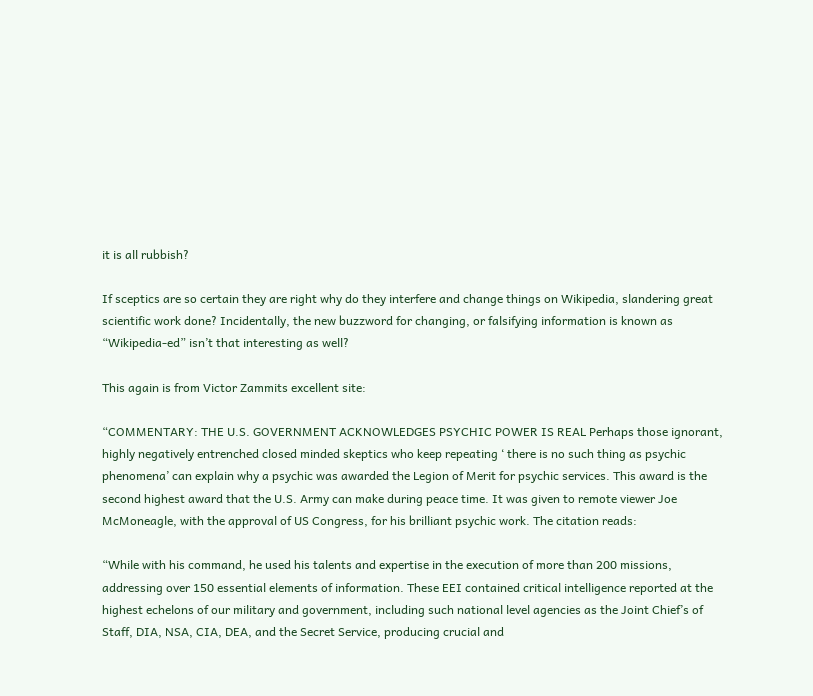it is all rubbish?

If sceptics are so certain they are right why do they interfere and change things on Wikipedia, slandering great scientific work done? Incidentally, the new buzzword for changing, or falsifying information is known as “Wikipedia-ed” isn’t that interesting as well?

This again is from Victor Zammits excellent site:

“COMMENTARY: THE U.S. GOVERNMENT ACKNOWLEDGES PSYCHIC POWER IS REAL Perhaps those ignorant, highly negatively entrenched closed minded skeptics who keep repeating ‘ there is no such thing as psychic phenomena’ can explain why a psychic was awarded the Legion of Merit for psychic services. This award is the second highest award that the U.S. Army can make during peace time. It was given to remote viewer Joe McMoneagle, with the approval of US Congress, for his brilliant psychic work. The citation reads:

“While with his command, he used his talents and expertise in the execution of more than 200 missions, addressing over 150 essential elements of information. These EEI contained critical intelligence reported at the highest echelons of our military and government, including such national level agencies as the Joint Chief’s of Staff, DIA, NSA, CIA, DEA, and the Secret Service, producing crucial and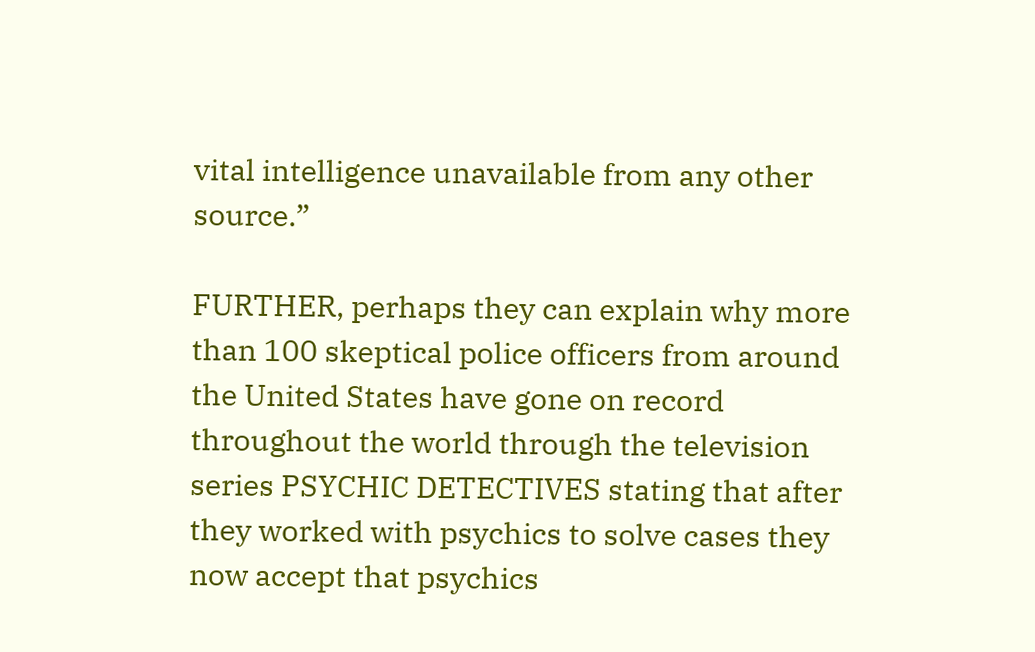vital intelligence unavailable from any other source.”

FURTHER, perhaps they can explain why more than 100 skeptical police officers from around the United States have gone on record throughout the world through the television series PSYCHIC DETECTIVES stating that after they worked with psychics to solve cases they now accept that psychics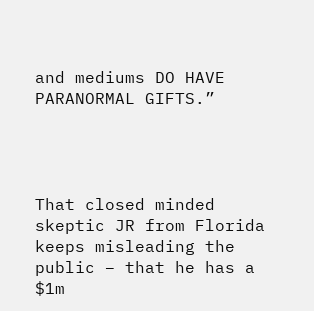and mediums DO HAVE PARANORMAL GIFTS.”




That closed minded skeptic JR from Florida keeps misleading the public – that he has a $1m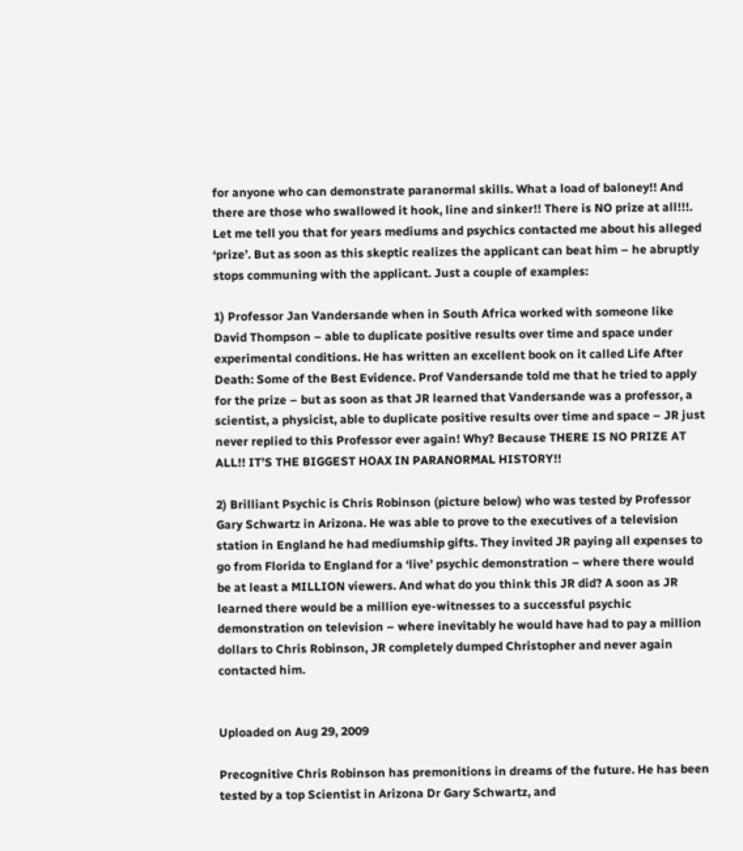for anyone who can demonstrate paranormal skills. What a load of baloney!! And there are those who swallowed it hook, line and sinker!! There is NO prize at all!!!. Let me tell you that for years mediums and psychics contacted me about his alleged ‘prize’. But as soon as this skeptic realizes the applicant can beat him – he abruptly stops communing with the applicant. Just a couple of examples:

1) Professor Jan Vandersande when in South Africa worked with someone like David Thompson – able to duplicate positive results over time and space under experimental conditions. He has written an excellent book on it called Life After Death: Some of the Best Evidence. Prof Vandersande told me that he tried to apply for the prize – but as soon as that JR learned that Vandersande was a professor, a scientist, a physicist, able to duplicate positive results over time and space – JR just never replied to this Professor ever again! Why? Because THERE IS NO PRIZE AT ALL!! IT’S THE BIGGEST HOAX IN PARANORMAL HISTORY!!

2) Brilliant Psychic is Chris Robinson (picture below) who was tested by Professor Gary Schwartz in Arizona. He was able to prove to the executives of a television station in England he had mediumship gifts. They invited JR paying all expenses to go from Florida to England for a ‘live’ psychic demonstration – where there would be at least a MILLION viewers. And what do you think this JR did? A soon as JR learned there would be a million eye-witnesses to a successful psychic demonstration on television – where inevitably he would have had to pay a million dollars to Chris Robinson, JR completely dumped Christopher and never again contacted him.


Uploaded on Aug 29, 2009

Precognitive Chris Robinson has premonitions in dreams of the future. He has been tested by a top Scientist in Arizona Dr Gary Schwartz, and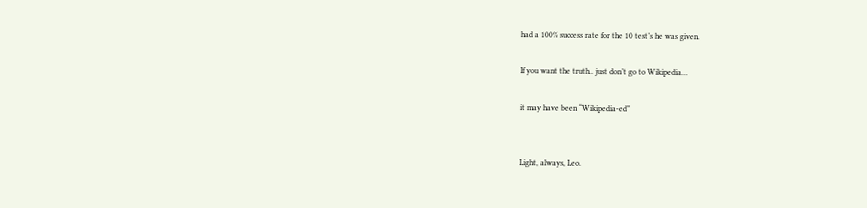had a 100% success rate for the 10 test’s he was given.

If you want the truth.. just don’t go to Wikipedia…

it may have been “Wikipedia-ed”


Light, always, Leo.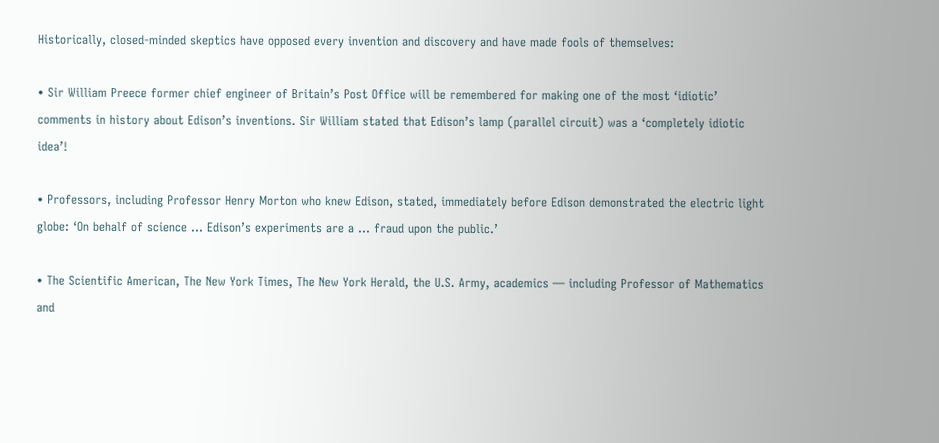Historically, closed-minded skeptics have opposed every invention and discovery and have made fools of themselves:

• Sir William Preece former chief engineer of Britain’s Post Office will be remembered for making one of the most ‘idiotic’ comments in history about Edison’s inventions. Sir William stated that Edison’s lamp (parallel circuit) was a ‘completely idiotic idea’!

• Professors, including Professor Henry Morton who knew Edison, stated, immediately before Edison demonstrated the electric light globe: ‘On behalf of science … Edison’s experiments are a … fraud upon the public.’

• The Scientific American, The New York Times, The New York Herald, the U.S. Army, academics — including Professor of Mathematics and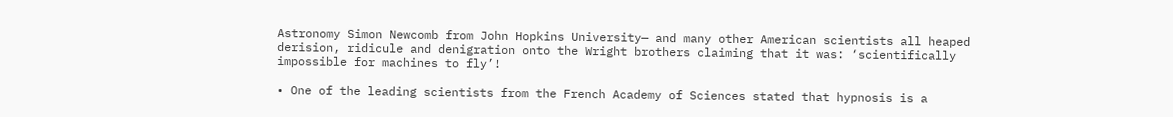Astronomy Simon Newcomb from John Hopkins University— and many other American scientists all heaped derision, ridicule and denigration onto the Wright brothers claiming that it was: ‘scientifically impossible for machines to fly’!

• One of the leading scientists from the French Academy of Sciences stated that hypnosis is a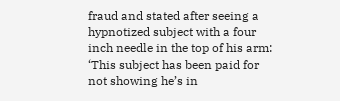fraud and stated after seeing a hypnotized subject with a four inch needle in the top of his arm: ‘This subject has been paid for not showing he’s in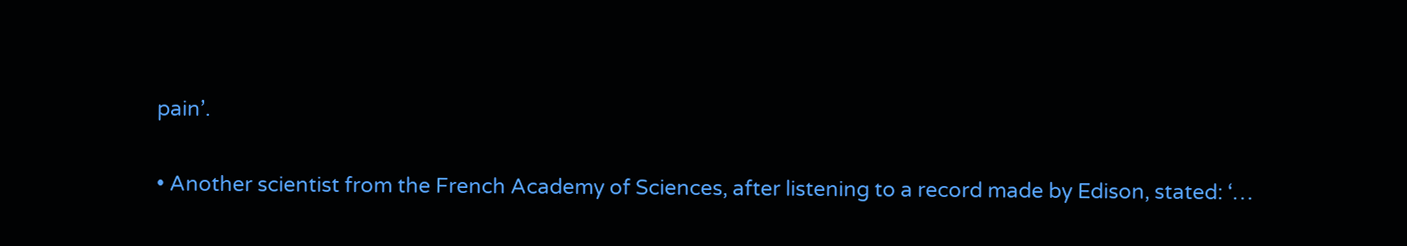pain’.

• Another scientist from the French Academy of Sciences, after listening to a record made by Edison, stated: ‘…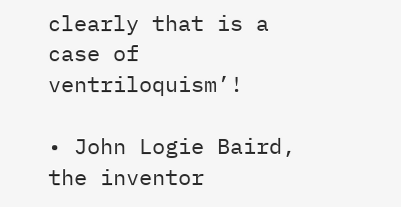clearly that is a case of ventriloquism’!

• John Logie Baird, the inventor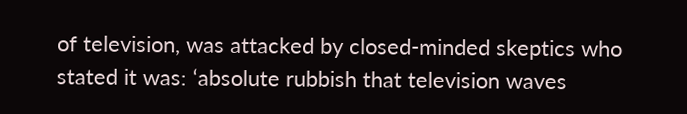of television, was attacked by closed-minded skeptics who stated it was: ‘absolute rubbish that television waves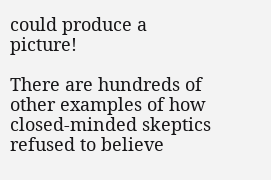could produce a picture!

There are hundreds of other examples of how closed-minded skeptics refused to believe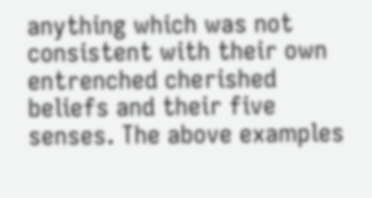anything which was not consistent with their own entrenched cherished beliefs and their five senses. The above examples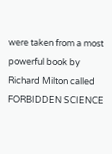were taken from a most powerful book by Richard Milton called FORBIDDEN SCIENCE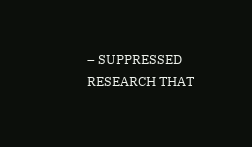– SUPPRESSED RESEARCH THAT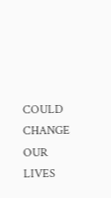COULD CHANGE OUR LIVES